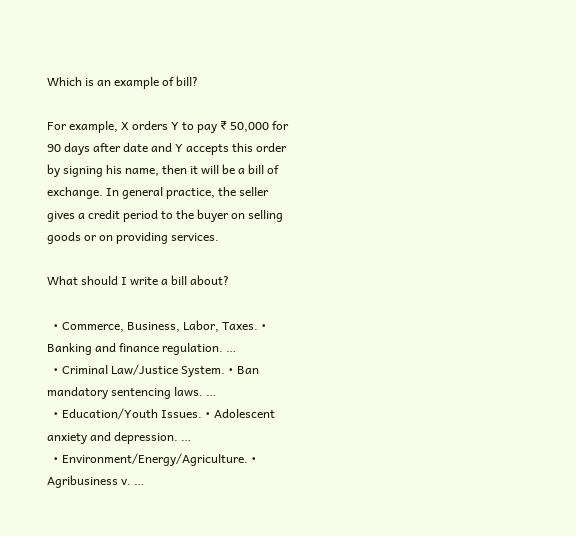Which is an example of bill?

For example, X orders Y to pay ₹ 50,000 for 90 days after date and Y accepts this order by signing his name, then it will be a bill of exchange. In general practice, the seller gives a credit period to the buyer on selling goods or on providing services.

What should I write a bill about?

  • Commerce, Business, Labor, Taxes. • Banking and finance regulation. …
  • Criminal Law/Justice System. • Ban mandatory sentencing laws. …
  • Education/Youth Issues. • Adolescent anxiety and depression. …
  • Environment/Energy/Agriculture. • Agribusiness v. …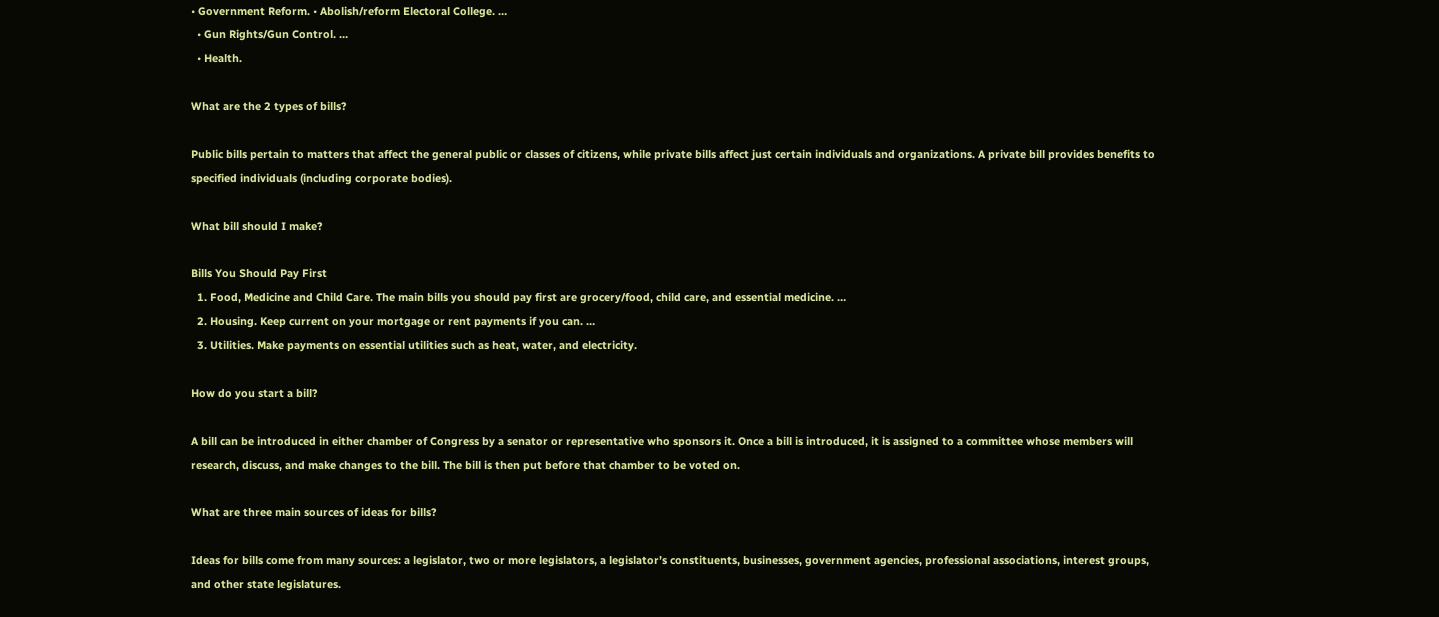• Government Reform. • Abolish/reform Electoral College. …
  • Gun Rights/Gun Control. …
  • Health.

What are the 2 types of bills?

Public bills pertain to matters that affect the general public or classes of citizens, while private bills affect just certain individuals and organizations. A private bill provides benefits to specified individuals (including corporate bodies).

What bill should I make?

Bills You Should Pay First
  1. Food, Medicine and Child Care. The main bills you should pay first are grocery/food, child care, and essential medicine. …
  2. Housing. Keep current on your mortgage or rent payments if you can. …
  3. Utilities. Make payments on essential utilities such as heat, water, and electricity.

How do you start a bill?

A bill can be introduced in either chamber of Congress by a senator or representative who sponsors it. Once a bill is introduced, it is assigned to a committee whose members will research, discuss, and make changes to the bill. The bill is then put before that chamber to be voted on.

What are three main sources of ideas for bills?

Ideas for bills come from many sources: a legislator, two or more legislators, a legislator’s constituents, businesses, government agencies, professional associations, interest groups, and other state legislatures.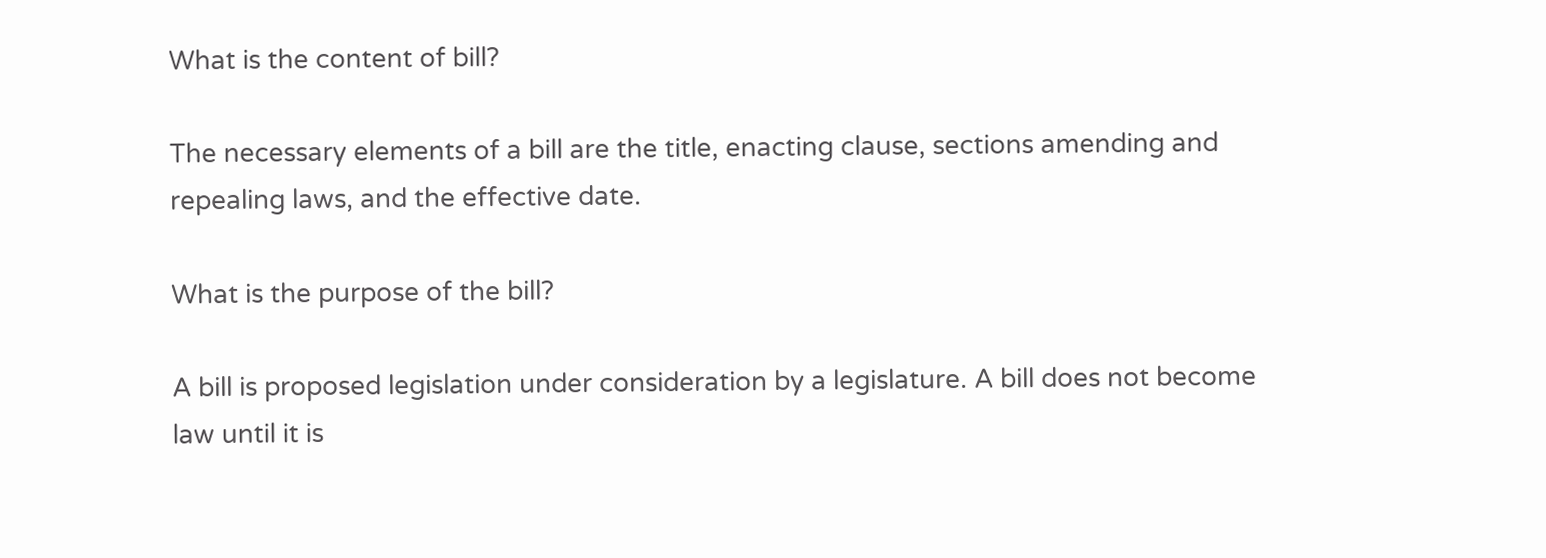What is the content of bill?

The necessary elements of a bill are the title, enacting clause, sections amending and repealing laws, and the effective date.

What is the purpose of the bill?

A bill is proposed legislation under consideration by a legislature. A bill does not become law until it is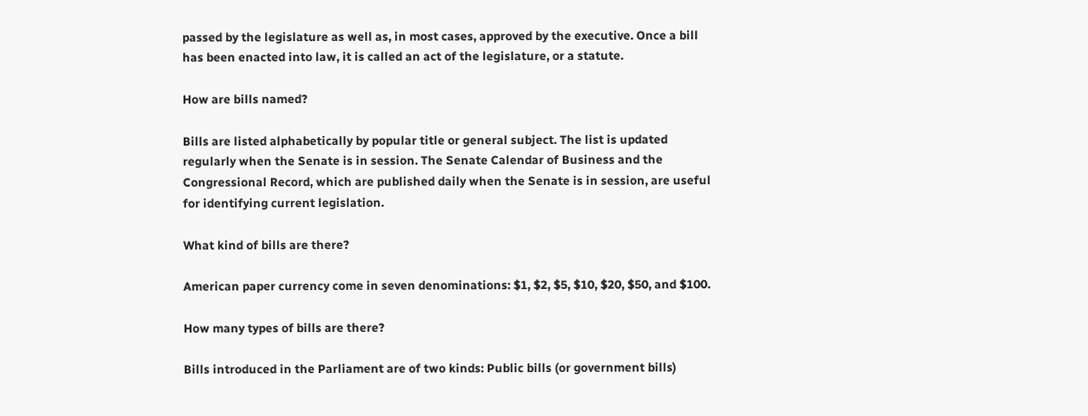passed by the legislature as well as, in most cases, approved by the executive. Once a bill has been enacted into law, it is called an act of the legislature, or a statute.

How are bills named?

Bills are listed alphabetically by popular title or general subject. The list is updated regularly when the Senate is in session. The Senate Calendar of Business and the Congressional Record, which are published daily when the Senate is in session, are useful for identifying current legislation.

What kind of bills are there?

American paper currency come in seven denominations: $1, $2, $5, $10, $20, $50, and $100.

How many types of bills are there?

Bills introduced in the Parliament are of two kinds: Public bills (or government bills)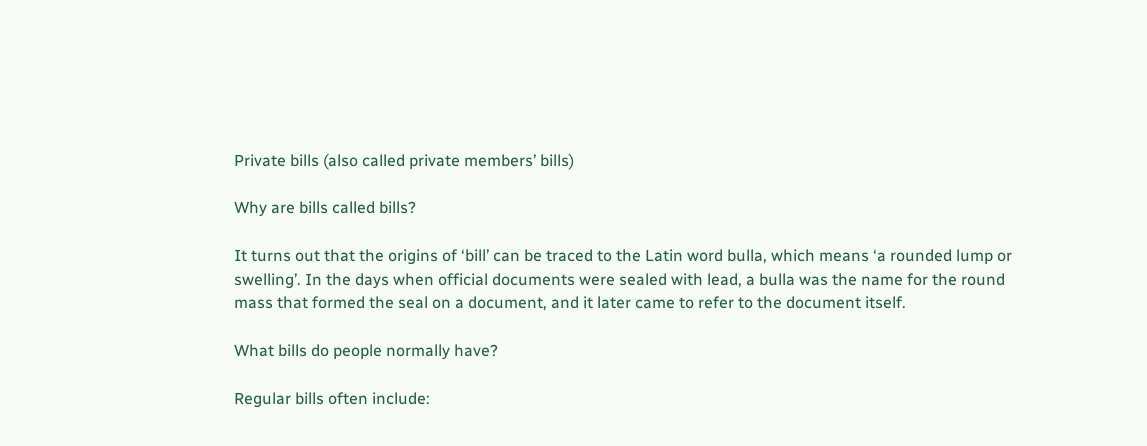Private bills (also called private members’ bills)

Why are bills called bills?

It turns out that the origins of ‘bill’ can be traced to the Latin word bulla, which means ‘a rounded lump or swelling’. In the days when official documents were sealed with lead, a bulla was the name for the round mass that formed the seal on a document, and it later came to refer to the document itself.

What bills do people normally have?

Regular bills often include: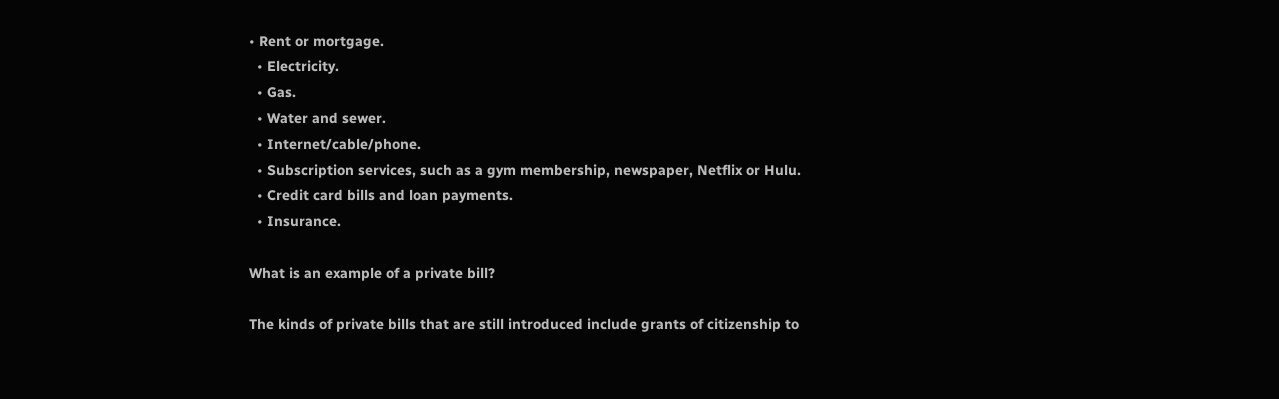• Rent or mortgage.
  • Electricity.
  • Gas.
  • Water and sewer.
  • Internet/cable/phone.
  • Subscription services, such as a gym membership, newspaper, Netflix or Hulu.
  • Credit card bills and loan payments.
  • Insurance.

What is an example of a private bill?

The kinds of private bills that are still introduced include grants of citizenship to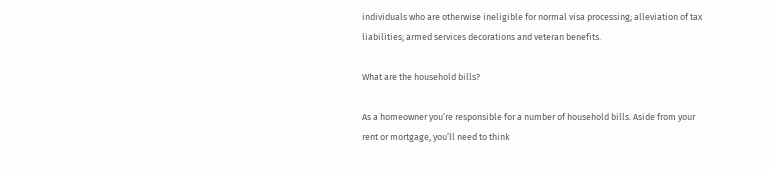individuals who are otherwise ineligible for normal visa processing; alleviation of tax liabilities; armed services decorations and veteran benefits.

What are the household bills?

As a homeowner you’re responsible for a number of household bills. Aside from your rent or mortgage, you’ll need to think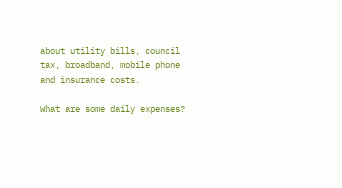about utility bills, council tax, broadband, mobile phone and insurance costs.

What are some daily expenses?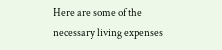Here are some of the necessary living expenses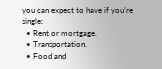you can expect to have if you’re single:
  • Rent or mortgage.
  • Transportation.
  • Food and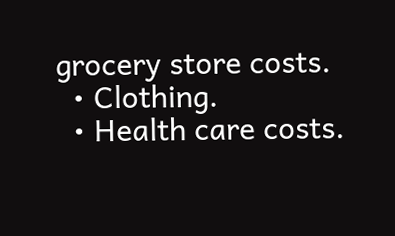grocery store costs.
  • Clothing.
  • Health care costs.